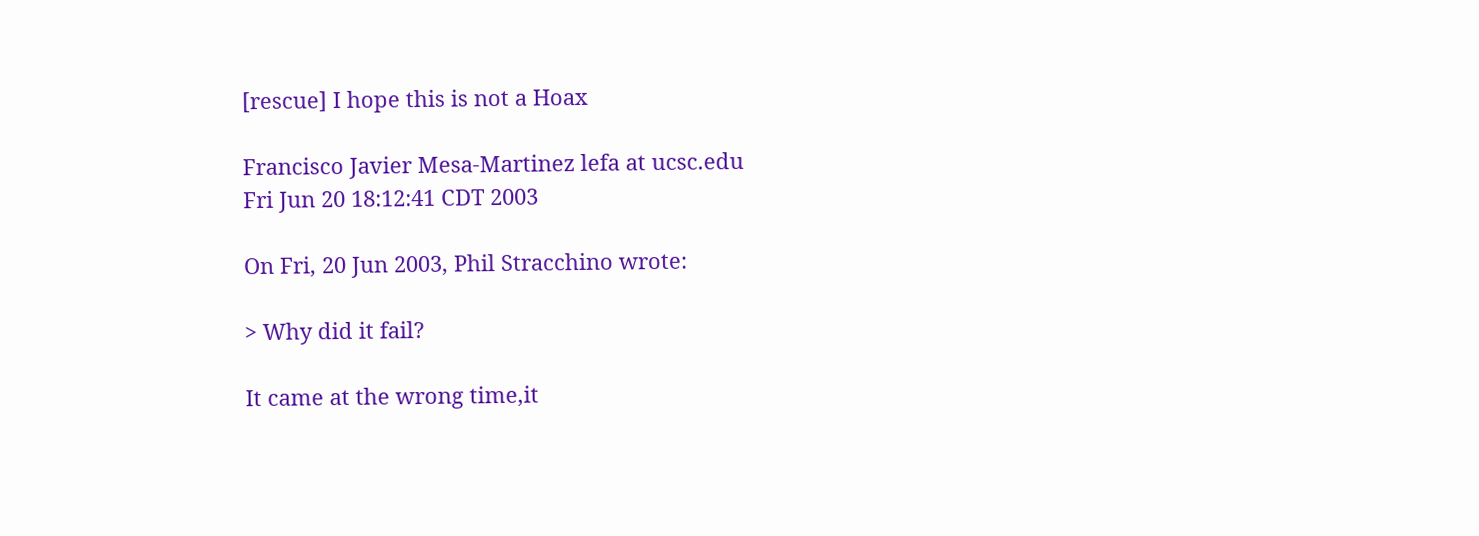[rescue] I hope this is not a Hoax

Francisco Javier Mesa-Martinez lefa at ucsc.edu
Fri Jun 20 18:12:41 CDT 2003

On Fri, 20 Jun 2003, Phil Stracchino wrote:

> Why did it fail?

It came at the wrong time,it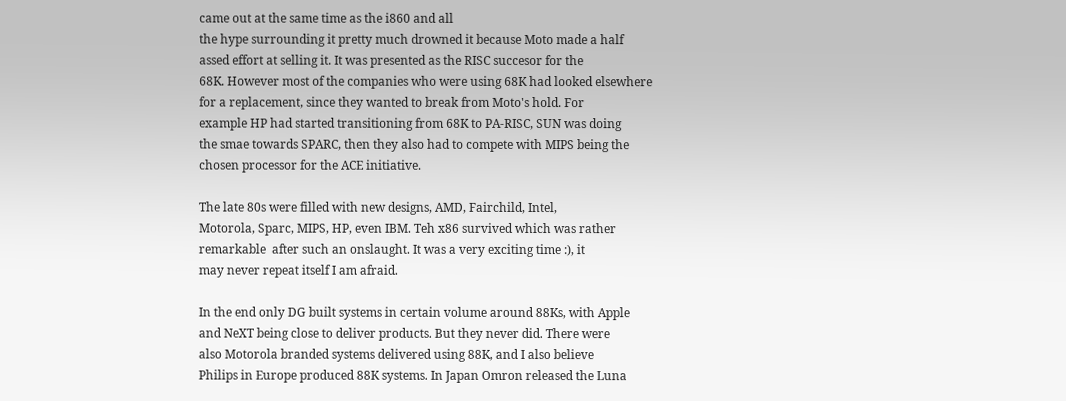came out at the same time as the i860 and all
the hype surrounding it pretty much drowned it because Moto made a half
assed effort at selling it. It was presented as the RISC succesor for the
68K. However most of the companies who were using 68K had looked elsewhere
for a replacement, since they wanted to break from Moto's hold. For
example HP had started transitioning from 68K to PA-RISC, SUN was doing
the smae towards SPARC, then they also had to compete with MIPS being the
chosen processor for the ACE initiative.

The late 80s were filled with new designs, AMD, Fairchild, Intel,
Motorola, Sparc, MIPS, HP, even IBM. Teh x86 survived which was rather
remarkable  after such an onslaught. It was a very exciting time :), it
may never repeat itself I am afraid.

In the end only DG built systems in certain volume around 88Ks, with Apple
and NeXT being close to deliver products. But they never did. There were
also Motorola branded systems delivered using 88K, and I also believe
Philips in Europe produced 88K systems. In Japan Omron released the Luna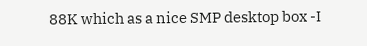88K which as a nice SMP desktop box -I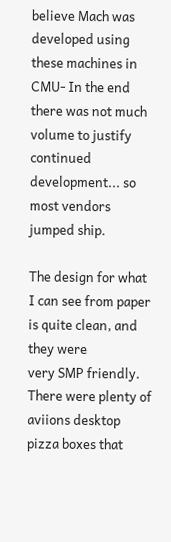believe Mach was developed using
these machines in CMU- In the end there was not much volume to justify
continued development... so most vendors jumped ship.

The design for what I can see from paper is quite clean, and they were
very SMP friendly. There were plenty of aviions desktop pizza boxes that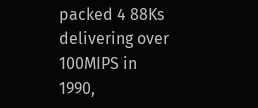packed 4 88Ks delivering over 100MIPS in 1990,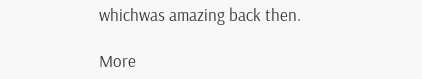whichwas amazing back then.

More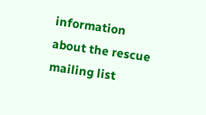information about the rescue mailing list